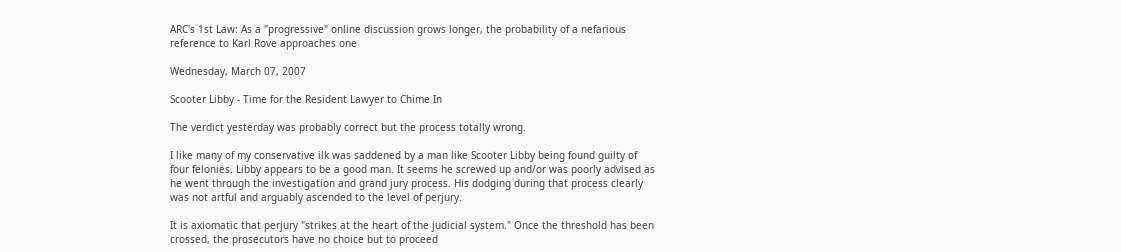ARC's 1st Law: As a "progressive" online discussion grows longer, the probability of a nefarious reference to Karl Rove approaches one

Wednesday, March 07, 2007

Scooter Libby - Time for the Resident Lawyer to Chime In

The verdict yesterday was probably correct but the process totally wrong.

I like many of my conservative ilk was saddened by a man like Scooter Libby being found guilty of four felonies. Libby appears to be a good man. It seems he screwed up and/or was poorly advised as he went through the investigation and grand jury process. His dodging during that process clearly was not artful and arguably ascended to the level of perjury.

It is axiomatic that perjury "strikes at the heart of the judicial system." Once the threshold has been crossed, the prosecutors have no choice but to proceed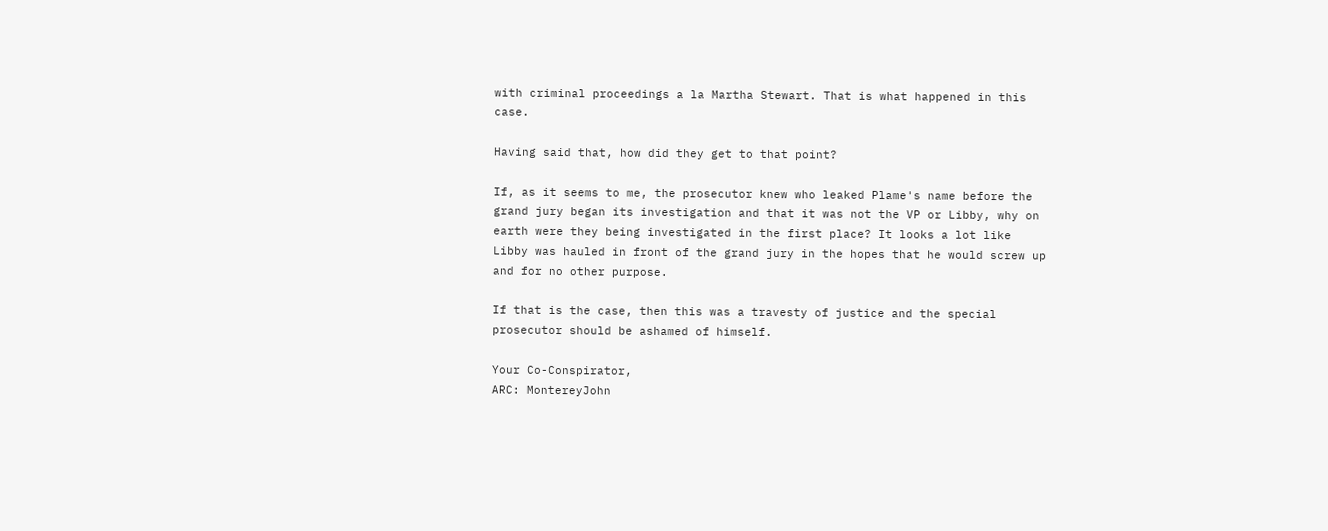with criminal proceedings a la Martha Stewart. That is what happened in this case.

Having said that, how did they get to that point?

If, as it seems to me, the prosecutor knew who leaked Plame's name before the grand jury began its investigation and that it was not the VP or Libby, why on earth were they being investigated in the first place? It looks a lot like Libby was hauled in front of the grand jury in the hopes that he would screw up and for no other purpose.

If that is the case, then this was a travesty of justice and the special prosecutor should be ashamed of himself.

Your Co-Conspirator,
ARC: MontereyJohn